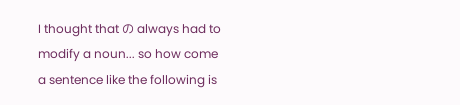I thought that の always had to modify a noun... so how come a sentence like the following is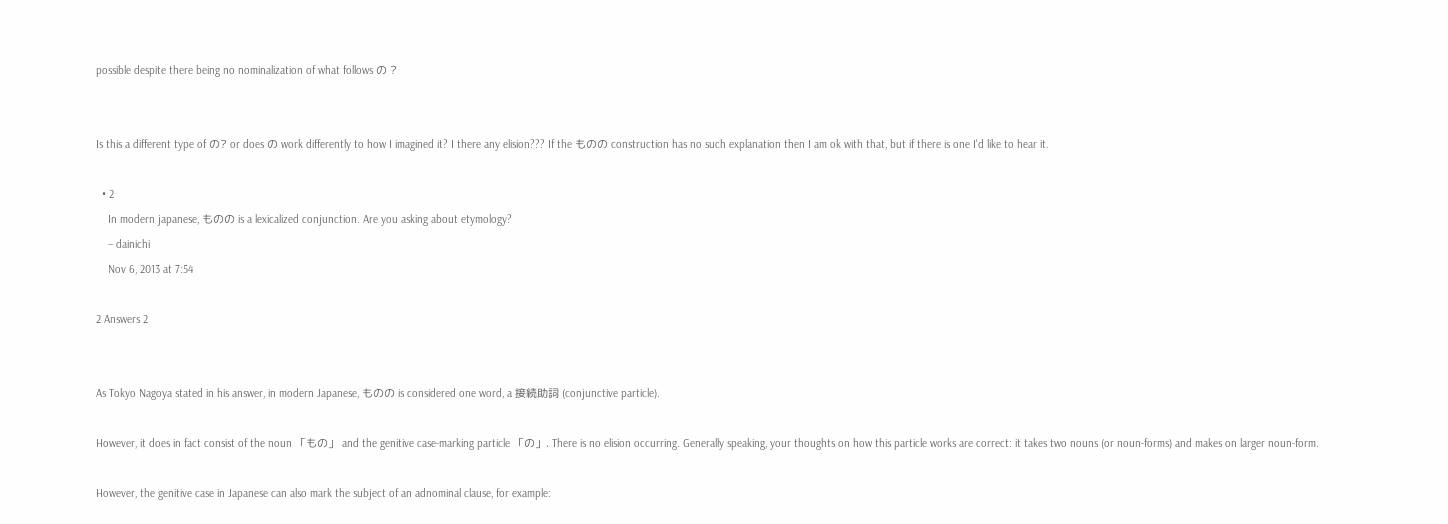possible despite there being no nominalization of what follows の ?


Is this a different type of の? or does の work differently to how I imagined it? I there any elision??? If the ものの construction has no such explanation then I am ok with that, but if there is one I'd like to hear it.

  • 2
    In modern japanese, ものの is a lexicalized conjunction. Are you asking about etymology?
    – dainichi
    Nov 6, 2013 at 7:54

2 Answers 2


As Tokyo Nagoya stated in his answer, in modern Japanese, ものの is considered one word, a 接続助詞 (conjunctive particle).

However, it does in fact consist of the noun 「もの」 and the genitive case-marking particle 「の」. There is no elision occurring. Generally speaking, your thoughts on how this particle works are correct: it takes two nouns (or noun-forms) and makes on larger noun-form.

However, the genitive case in Japanese can also mark the subject of an adnominal clause, for example: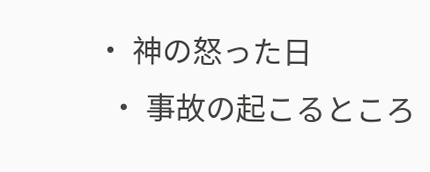• 神の怒った日
  • 事故の起こるところ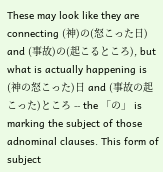These may look like they are connecting (神)の(怒こった日) and (事故)の(起こるところ), but what is actually happening is (神の怒こった)日 and (事故の起こった)ところ -- the 「の」 is marking the subject of those adnominal clauses. This form of subject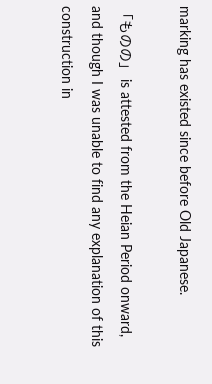marking has existed since before Old Japanese.

「ものの」 is attested from the Heian Period onward, and though I was unable to find any explanation of this construction in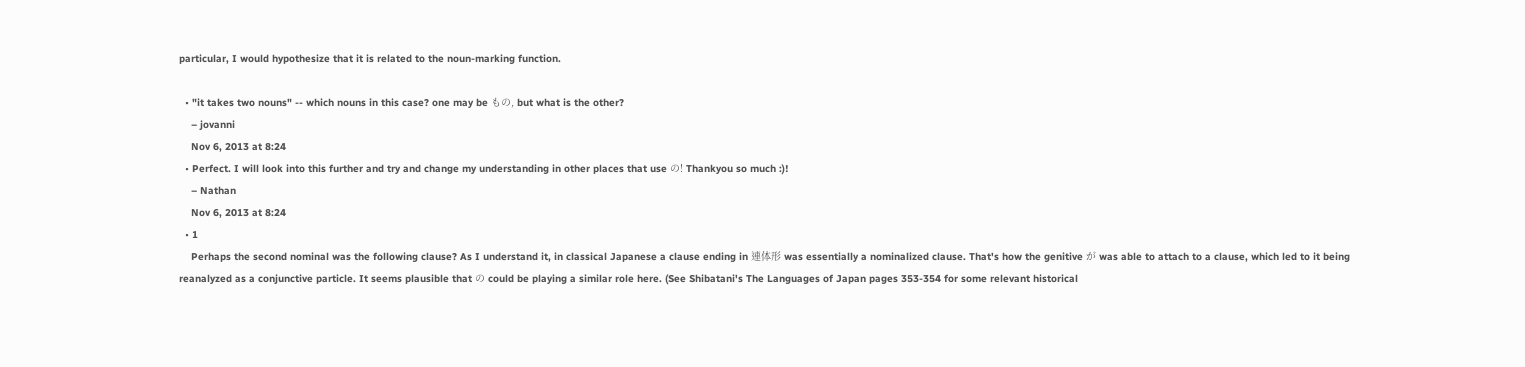particular, I would hypothesize that it is related to the noun-marking function.

  • "it takes two nouns" -- which nouns in this case? one may be もの, but what is the other?
    – jovanni
    Nov 6, 2013 at 8:24
  • Perfect. I will look into this further and try and change my understanding in other places that use の! Thankyou so much :)!
    – Nathan
    Nov 6, 2013 at 8:24
  • 1
    Perhaps the second nominal was the following clause? As I understand it, in classical Japanese a clause ending in 連体形 was essentially a nominalized clause. That's how the genitive が was able to attach to a clause, which led to it being reanalyzed as a conjunctive particle. It seems plausible that の could be playing a similar role here. (See Shibatani's The Languages of Japan pages 353-354 for some relevant historical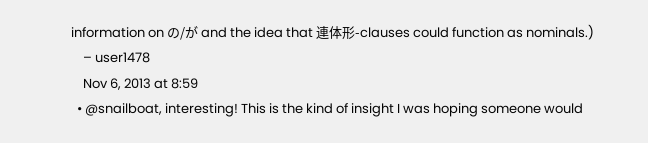information on の/が and the idea that 連体形-clauses could function as nominals.)
    – user1478
    Nov 6, 2013 at 8:59
  • @snailboat, interesting! This is the kind of insight I was hoping someone would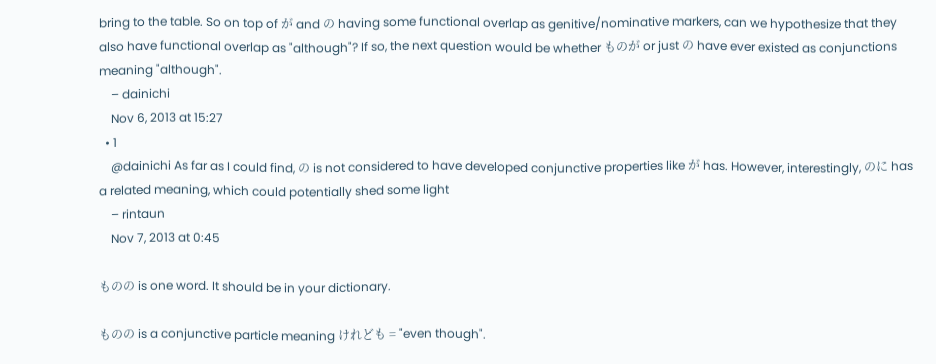bring to the table. So on top of が and の having some functional overlap as genitive/nominative markers, can we hypothesize that they also have functional overlap as "although"? If so, the next question would be whether ものが or just の have ever existed as conjunctions meaning "although".
    – dainichi
    Nov 6, 2013 at 15:27
  • 1
    @dainichi As far as I could find, の is not considered to have developed conjunctive properties like が has. However, interestingly, のに has a related meaning, which could potentially shed some light
    – rintaun
    Nov 7, 2013 at 0:45

ものの is one word. It should be in your dictionary.

ものの is a conjunctive particle meaning けれども = "even though".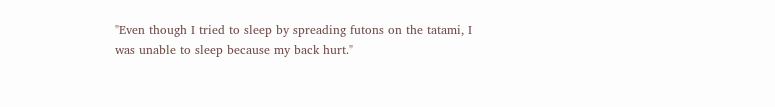"Even though I tried to sleep by spreading futons on the tatami, I was unable to sleep because my back hurt."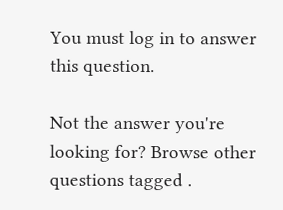You must log in to answer this question.

Not the answer you're looking for? Browse other questions tagged .